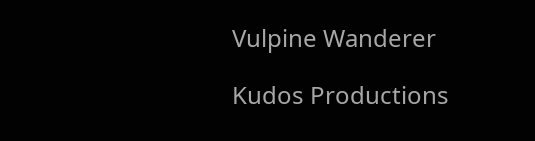Vulpine Wanderer

Kudos Productions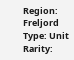Region: Freljord
Type: Unit
Rarity: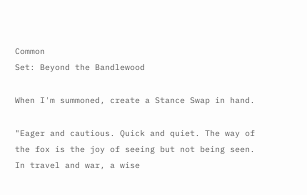Common
Set: Beyond the Bandlewood

When I'm summoned, create a Stance Swap in hand.

"Eager and cautious. Quick and quiet. The way of the fox is the joy of seeing but not being seen. In travel and war, a wise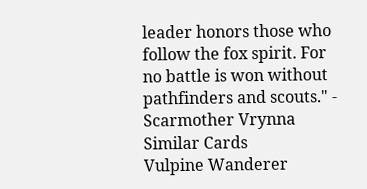leader honors those who follow the fox spirit. For no battle is won without pathfinders and scouts." - Scarmother Vrynna
Similar Cards
Vulpine Wanderer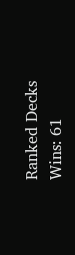Ranked Decks
Wins: 61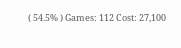( 54.5% ) Games: 112 Cost: 27,100